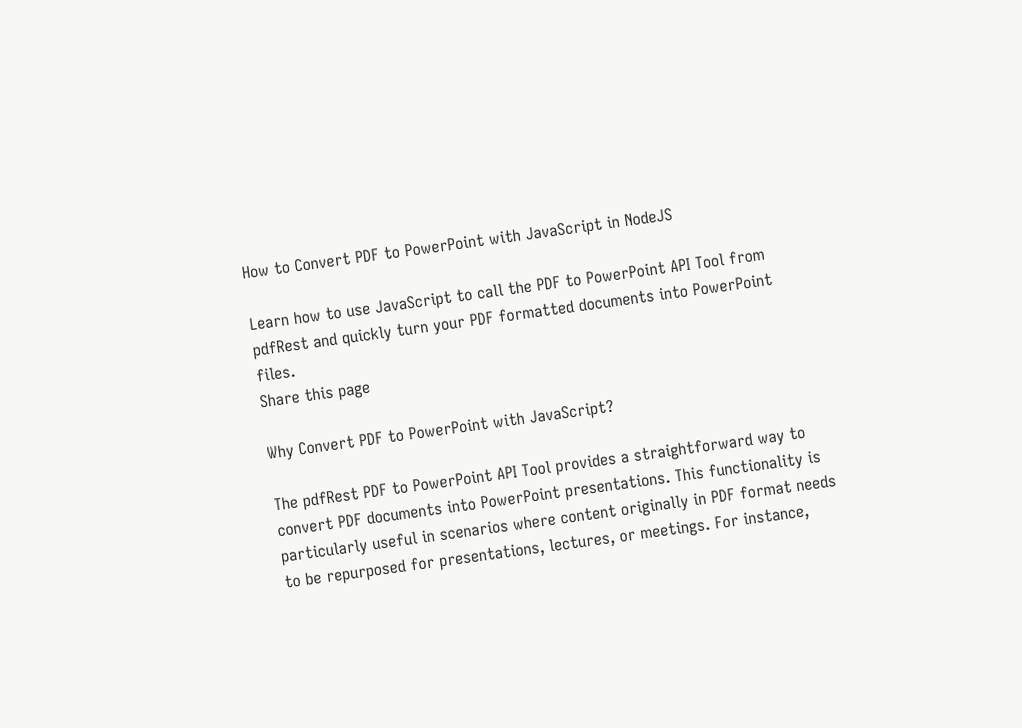How to Convert PDF to PowerPoint with JavaScript in NodeJS

Learn how to use JavaScript to call the PDF to PowerPoint API Tool from pdfRest and quickly turn your PDF formatted documents into PowerPoint files.
Share this page

Why Convert PDF to PowerPoint with JavaScript?

The pdfRest PDF to PowerPoint API Tool provides a straightforward way to convert PDF documents into PowerPoint presentations. This functionality is particularly useful in scenarios where content originally in PDF format needs to be repurposed for presentations, lectures, or meetings. For instance,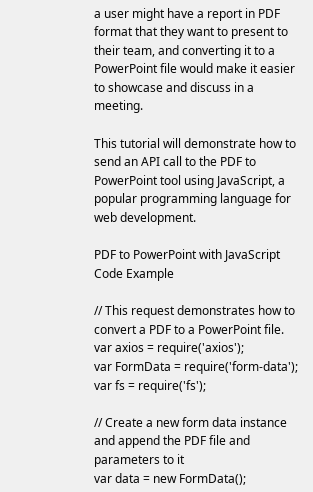a user might have a report in PDF format that they want to present to their team, and converting it to a PowerPoint file would make it easier to showcase and discuss in a meeting.

This tutorial will demonstrate how to send an API call to the PDF to PowerPoint tool using JavaScript, a popular programming language for web development.

PDF to PowerPoint with JavaScript Code Example

// This request demonstrates how to convert a PDF to a PowerPoint file.
var axios = require('axios');
var FormData = require('form-data');
var fs = require('fs');

// Create a new form data instance and append the PDF file and parameters to it
var data = new FormData();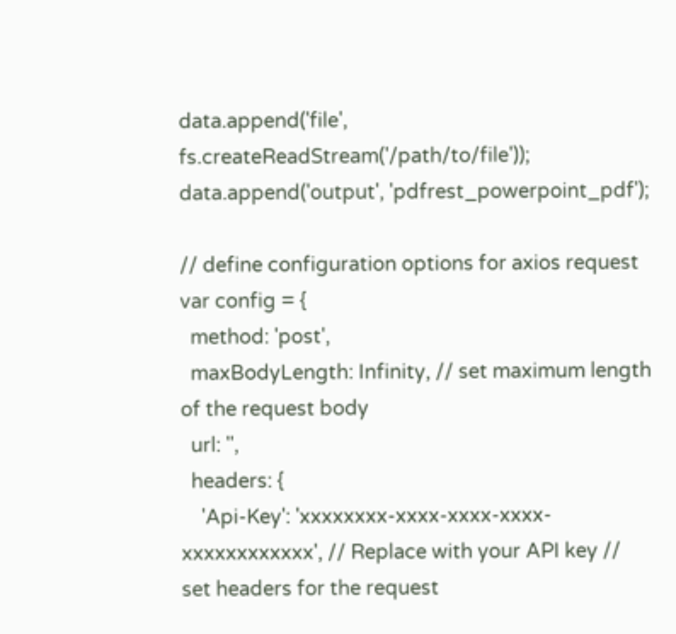data.append('file', fs.createReadStream('/path/to/file'));
data.append('output', 'pdfrest_powerpoint_pdf');

// define configuration options for axios request
var config = {
  method: 'post',
  maxBodyLength: Infinity, // set maximum length of the request body
  url: '',
  headers: {
    'Api-Key': 'xxxxxxxx-xxxx-xxxx-xxxx-xxxxxxxxxxxx', // Replace with your API key // set headers for the request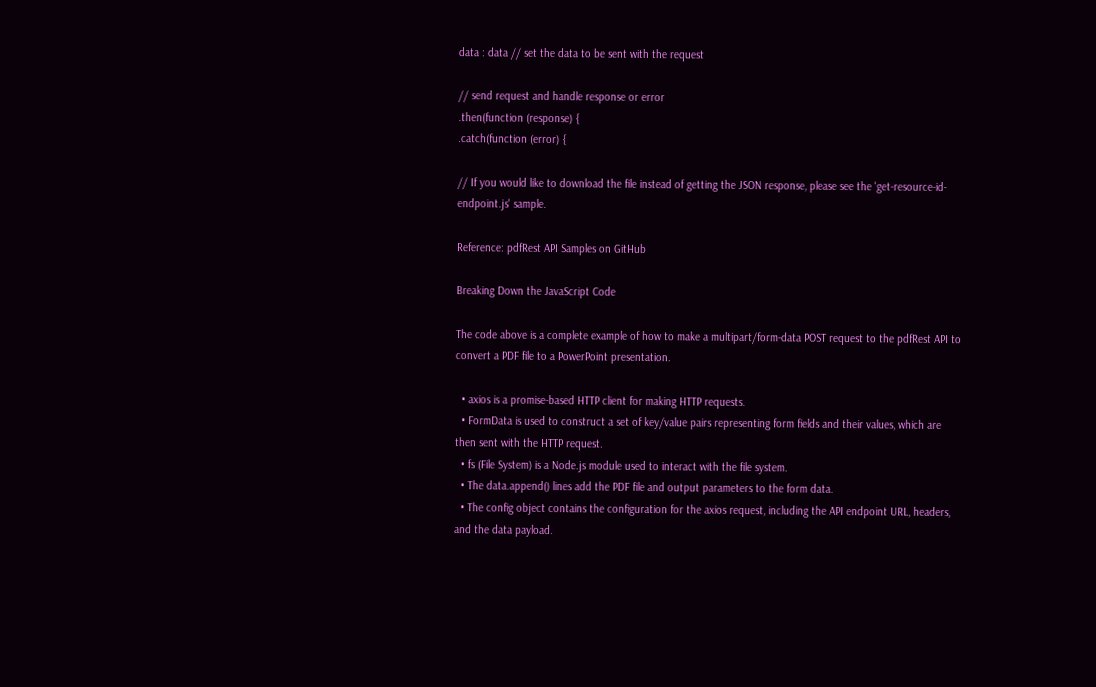data : data // set the data to be sent with the request

// send request and handle response or error
.then(function (response) {
.catch(function (error) {

// If you would like to download the file instead of getting the JSON response, please see the 'get-resource-id-endpoint.js' sample.

Reference: pdfRest API Samples on GitHub

Breaking Down the JavaScript Code

The code above is a complete example of how to make a multipart/form-data POST request to the pdfRest API to convert a PDF file to a PowerPoint presentation.

  • axios is a promise-based HTTP client for making HTTP requests.
  • FormData is used to construct a set of key/value pairs representing form fields and their values, which are then sent with the HTTP request.
  • fs (File System) is a Node.js module used to interact with the file system.
  • The data.append() lines add the PDF file and output parameters to the form data.
  • The config object contains the configuration for the axios request, including the API endpoint URL, headers, and the data payload.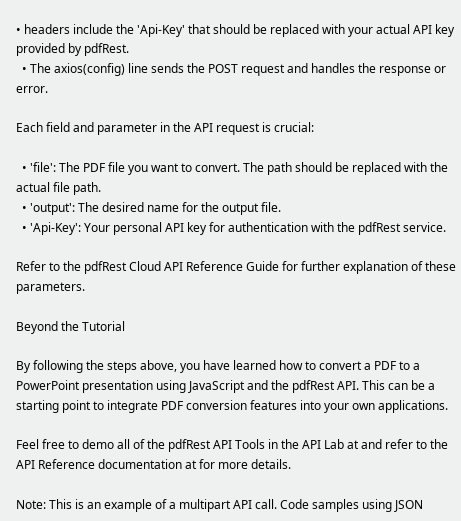• headers include the 'Api-Key' that should be replaced with your actual API key provided by pdfRest.
  • The axios(config) line sends the POST request and handles the response or error.

Each field and parameter in the API request is crucial:

  • 'file': The PDF file you want to convert. The path should be replaced with the actual file path.
  • 'output': The desired name for the output file.
  • 'Api-Key': Your personal API key for authentication with the pdfRest service.

Refer to the pdfRest Cloud API Reference Guide for further explanation of these parameters.

Beyond the Tutorial

By following the steps above, you have learned how to convert a PDF to a PowerPoint presentation using JavaScript and the pdfRest API. This can be a starting point to integrate PDF conversion features into your own applications.

Feel free to demo all of the pdfRest API Tools in the API Lab at and refer to the API Reference documentation at for more details.

Note: This is an example of a multipart API call. Code samples using JSON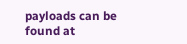payloads can be found at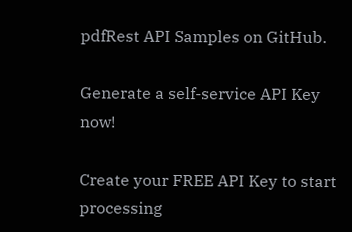pdfRest API Samples on GitHub.

Generate a self-service API Key now!

Create your FREE API Key to start processing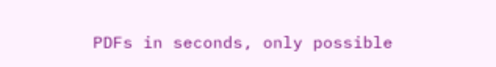PDFs in seconds, only possible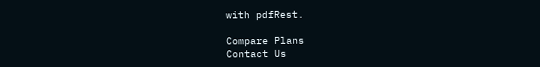with pdfRest.

Compare Plans
Contact Us